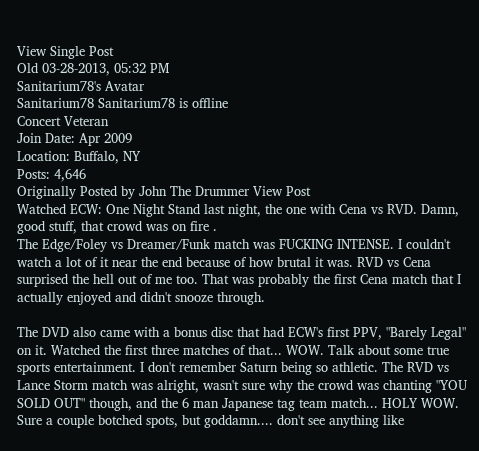View Single Post
Old 03-28-2013, 05:32 PM
Sanitarium78's Avatar
Sanitarium78 Sanitarium78 is offline
Concert Veteran
Join Date: Apr 2009
Location: Buffalo, NY
Posts: 4,646
Originally Posted by John The Drummer View Post
Watched ECW: One Night Stand last night, the one with Cena vs RVD. Damn, good stuff, that crowd was on fire .
The Edge/Foley vs Dreamer/Funk match was FUCKING INTENSE. I couldn't watch a lot of it near the end because of how brutal it was. RVD vs Cena surprised the hell out of me too. That was probably the first Cena match that I actually enjoyed and didn't snooze through.

The DVD also came with a bonus disc that had ECW's first PPV, "Barely Legal" on it. Watched the first three matches of that... WOW. Talk about some true sports entertainment. I don't remember Saturn being so athletic. The RVD vs Lance Storm match was alright, wasn't sure why the crowd was chanting "YOU SOLD OUT" though, and the 6 man Japanese tag team match... HOLY WOW. Sure a couple botched spots, but goddamn.... don't see anything like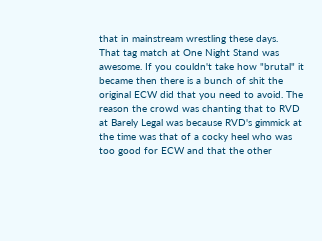that in mainstream wrestling these days.
That tag match at One Night Stand was awesome. If you couldn't take how "brutal" it became then there is a bunch of shit the original ECW did that you need to avoid. The reason the crowd was chanting that to RVD at Barely Legal was because RVD's gimmick at the time was that of a cocky heel who was too good for ECW and that the other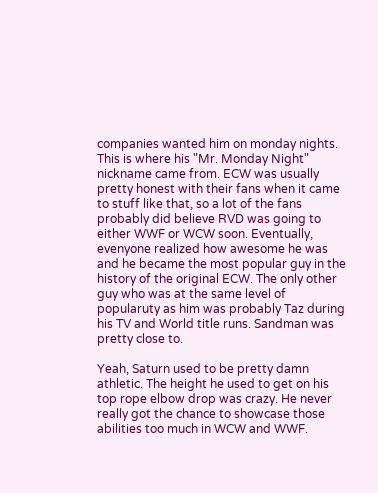companies wanted him on monday nights. This is where his "Mr. Monday Night" nickname came from. ECW was usually pretty honest with their fans when it came to stuff like that, so a lot of the fans probably did believe RVD was going to either WWF or WCW soon. Eventually, evenyone realized how awesome he was and he became the most popular guy in the history of the original ECW. The only other guy who was at the same level of popularuty as him was probably Taz during his TV and World title runs. Sandman was pretty close to.

Yeah, Saturn used to be pretty damn athletic. The height he used to get on his top rope elbow drop was crazy. He never really got the chance to showcase those abilities too much in WCW and WWF.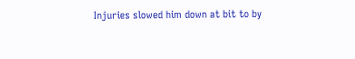Injuries slowed him down at bit to by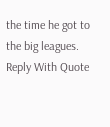the time he got to the big leagues.
Reply With Quote